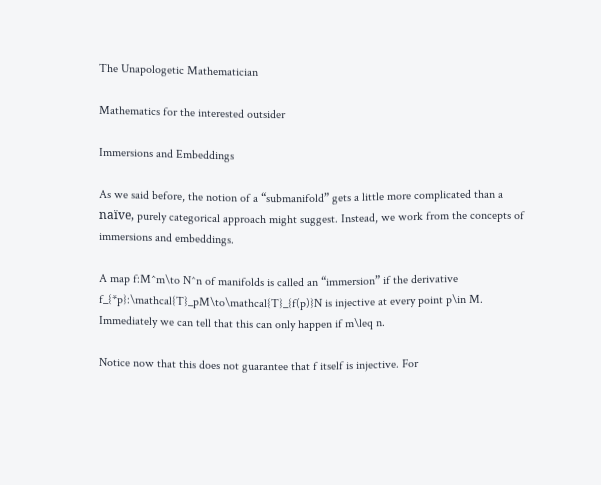The Unapologetic Mathematician

Mathematics for the interested outsider

Immersions and Embeddings

As we said before, the notion of a “submanifold” gets a little more complicated than a naïve, purely categorical approach might suggest. Instead, we work from the concepts of immersions and embeddings.

A map f:M^m\to N^n of manifolds is called an “immersion” if the derivative f_{*p}:\mathcal{T}_pM\to\mathcal{T}_{f(p)}N is injective at every point p\in M. Immediately we can tell that this can only happen if m\leq n.

Notice now that this does not guarantee that f itself is injective. For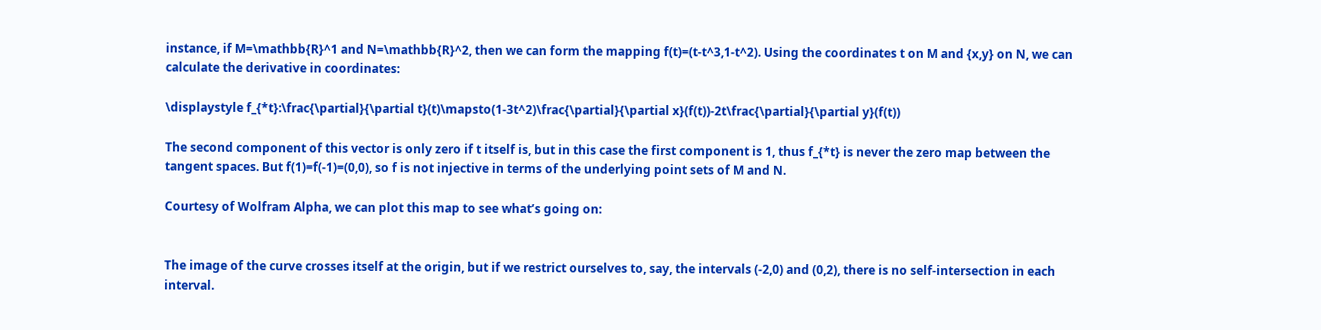instance, if M=\mathbb{R}^1 and N=\mathbb{R}^2, then we can form the mapping f(t)=(t-t^3,1-t^2). Using the coordinates t on M and {x,y} on N, we can calculate the derivative in coordinates:

\displaystyle f_{*t}:\frac{\partial}{\partial t}(t)\mapsto(1-3t^2)\frac{\partial}{\partial x}(f(t))-2t\frac{\partial}{\partial y}(f(t))

The second component of this vector is only zero if t itself is, but in this case the first component is 1, thus f_{*t} is never the zero map between the tangent spaces. But f(1)=f(-1)=(0,0), so f is not injective in terms of the underlying point sets of M and N.

Courtesy of Wolfram Alpha, we can plot this map to see what’s going on:


The image of the curve crosses itself at the origin, but if we restrict ourselves to, say, the intervals (-2,0) and (0,2), there is no self-intersection in each interval.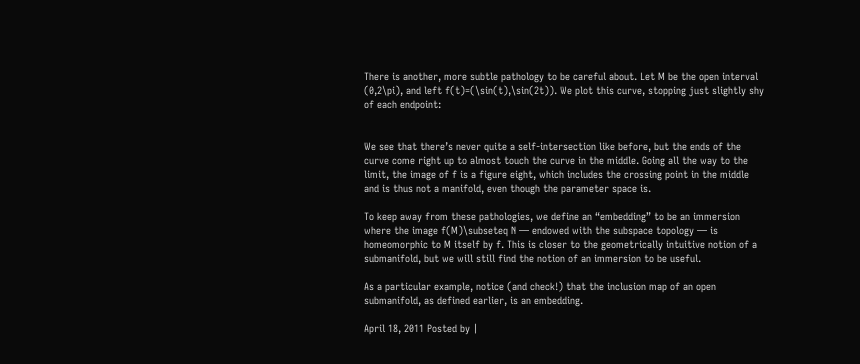There is another, more subtle pathology to be careful about. Let M be the open interval (0,2\pi), and left f(t)=(\sin(t),\sin(2t)). We plot this curve, stopping just slightly shy of each endpoint:


We see that there’s never quite a self-intersection like before, but the ends of the curve come right up to almost touch the curve in the middle. Going all the way to the limit, the image of f is a figure eight, which includes the crossing point in the middle and is thus not a manifold, even though the parameter space is.

To keep away from these pathologies, we define an “embedding” to be an immersion where the image f(M)\subseteq N — endowed with the subspace topology — is homeomorphic to M itself by f. This is closer to the geometrically intuitive notion of a submanifold, but we will still find the notion of an immersion to be useful.

As a particular example, notice (and check!) that the inclusion map of an open submanifold, as defined earlier, is an embedding.

April 18, 2011 Posted by |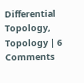Differential Topology, Topology | 6 Comments